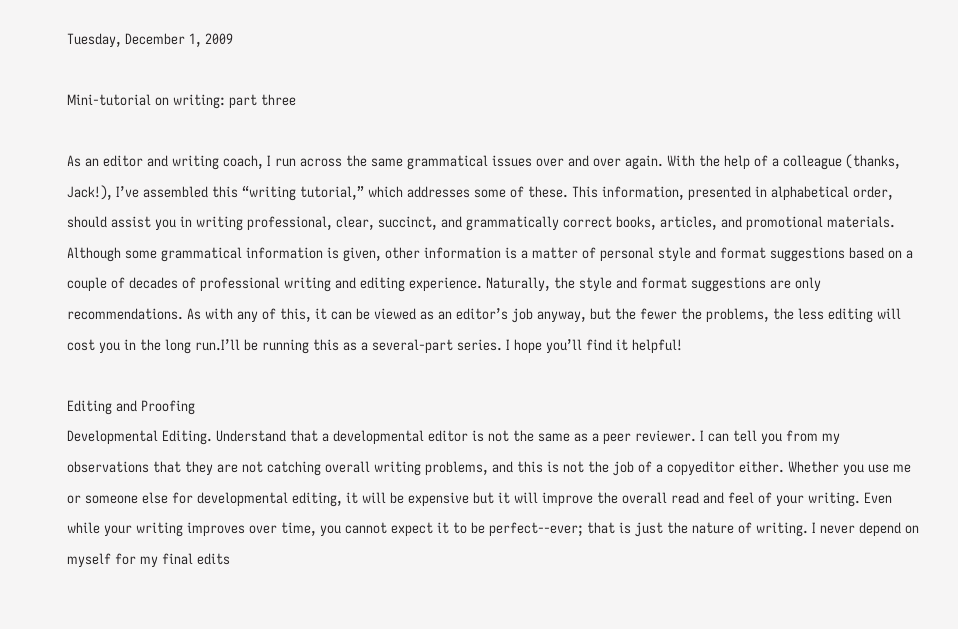Tuesday, December 1, 2009

Mini-tutorial on writing: part three

As an editor and writing coach, I run across the same grammatical issues over and over again. With the help of a colleague (thanks, Jack!), I’ve assembled this “writing tutorial,” which addresses some of these. This information, presented in alphabetical order, should assist you in writing professional, clear, succinct, and grammatically correct books, articles, and promotional materials. Although some grammatical information is given, other information is a matter of personal style and format suggestions based on a couple of decades of professional writing and editing experience. Naturally, the style and format suggestions are only recommendations. As with any of this, it can be viewed as an editor’s job anyway, but the fewer the problems, the less editing will cost you in the long run.I’ll be running this as a several-part series. I hope you’ll find it helpful!

Editing and Proofing
Developmental Editing. Understand that a developmental editor is not the same as a peer reviewer. I can tell you from my observations that they are not catching overall writing problems, and this is not the job of a copyeditor either. Whether you use me or someone else for developmental editing, it will be expensive but it will improve the overall read and feel of your writing. Even while your writing improves over time, you cannot expect it to be perfect--ever; that is just the nature of writing. I never depend on myself for my final edits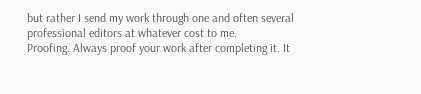but rather I send my work through one and often several professional editors at whatever cost to me.
Proofing. Always proof your work after completing it. It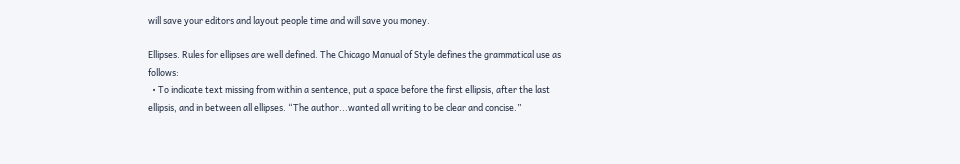will save your editors and layout people time and will save you money.

Ellipses. Rules for ellipses are well defined. The Chicago Manual of Style defines the grammatical use as follows:
  • To indicate text missing from within a sentence, put a space before the first ellipsis, after the last ellipsis, and in between all ellipses. “The author...wanted all writing to be clear and concise.”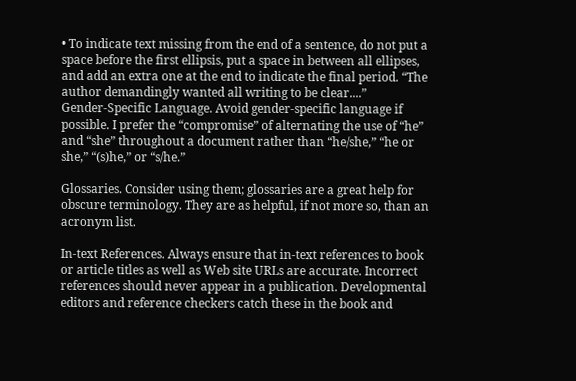• To indicate text missing from the end of a sentence, do not put a space before the first ellipsis, put a space in between all ellipses, and add an extra one at the end to indicate the final period. “The author demandingly wanted all writing to be clear....”
Gender-Specific Language. Avoid gender-specific language if possible. I prefer the “compromise” of alternating the use of “he” and “she” throughout a document rather than “he/she,” “he or she,” “(s)he,” or “s/he.”

Glossaries. Consider using them; glossaries are a great help for obscure terminology. They are as helpful, if not more so, than an acronym list.

In-text References. Always ensure that in-text references to book or article titles as well as Web site URLs are accurate. Incorrect references should never appear in a publication. Developmental editors and reference checkers catch these in the book and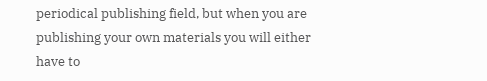periodical publishing field, but when you are publishing your own materials you will either have to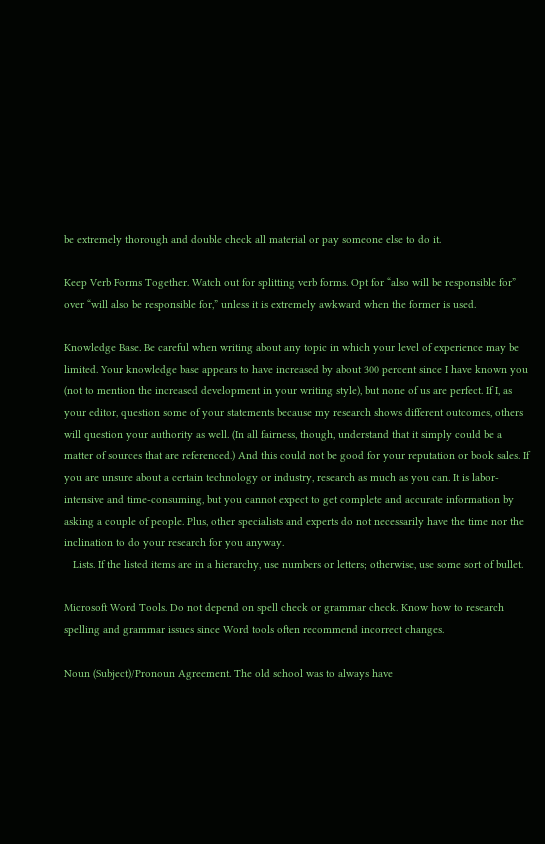be extremely thorough and double check all material or pay someone else to do it.

Keep Verb Forms Together. Watch out for splitting verb forms. Opt for “also will be responsible for” over “will also be responsible for,” unless it is extremely awkward when the former is used.

Knowledge Base. Be careful when writing about any topic in which your level of experience may be limited. Your knowledge base appears to have increased by about 300 percent since I have known you (not to mention the increased development in your writing style), but none of us are perfect. If I, as your editor, question some of your statements because my research shows different outcomes, others will question your authority as well. (In all fairness, though, understand that it simply could be a matter of sources that are referenced.) And this could not be good for your reputation or book sales. If you are unsure about a certain technology or industry, research as much as you can. It is labor-intensive and time-consuming, but you cannot expect to get complete and accurate information by asking a couple of people. Plus, other specialists and experts do not necessarily have the time nor the inclination to do your research for you anyway.
   Lists. If the listed items are in a hierarchy, use numbers or letters; otherwise, use some sort of bullet.

Microsoft Word Tools. Do not depend on spell check or grammar check. Know how to research spelling and grammar issues since Word tools often recommend incorrect changes.

Noun (Subject)/Pronoun Agreement. The old school was to always have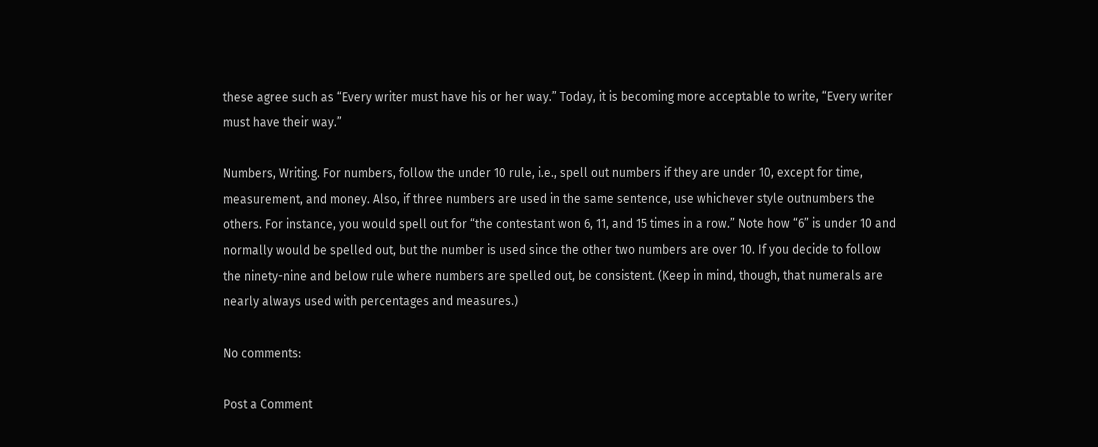these agree such as “Every writer must have his or her way.” Today, it is becoming more acceptable to write, “Every writer must have their way.”

Numbers, Writing. For numbers, follow the under 10 rule, i.e., spell out numbers if they are under 10, except for time, measurement, and money. Also, if three numbers are used in the same sentence, use whichever style outnumbers the others. For instance, you would spell out for “the contestant won 6, 11, and 15 times in a row.” Note how “6” is under 10 and normally would be spelled out, but the number is used since the other two numbers are over 10. If you decide to follow the ninety-nine and below rule where numbers are spelled out, be consistent. (Keep in mind, though, that numerals are nearly always used with percentages and measures.)

No comments:

Post a Comment